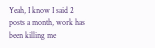Yeah, I know I said 2 posts a month, work has been killing me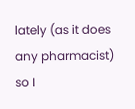lately (as it does any pharmacist) so I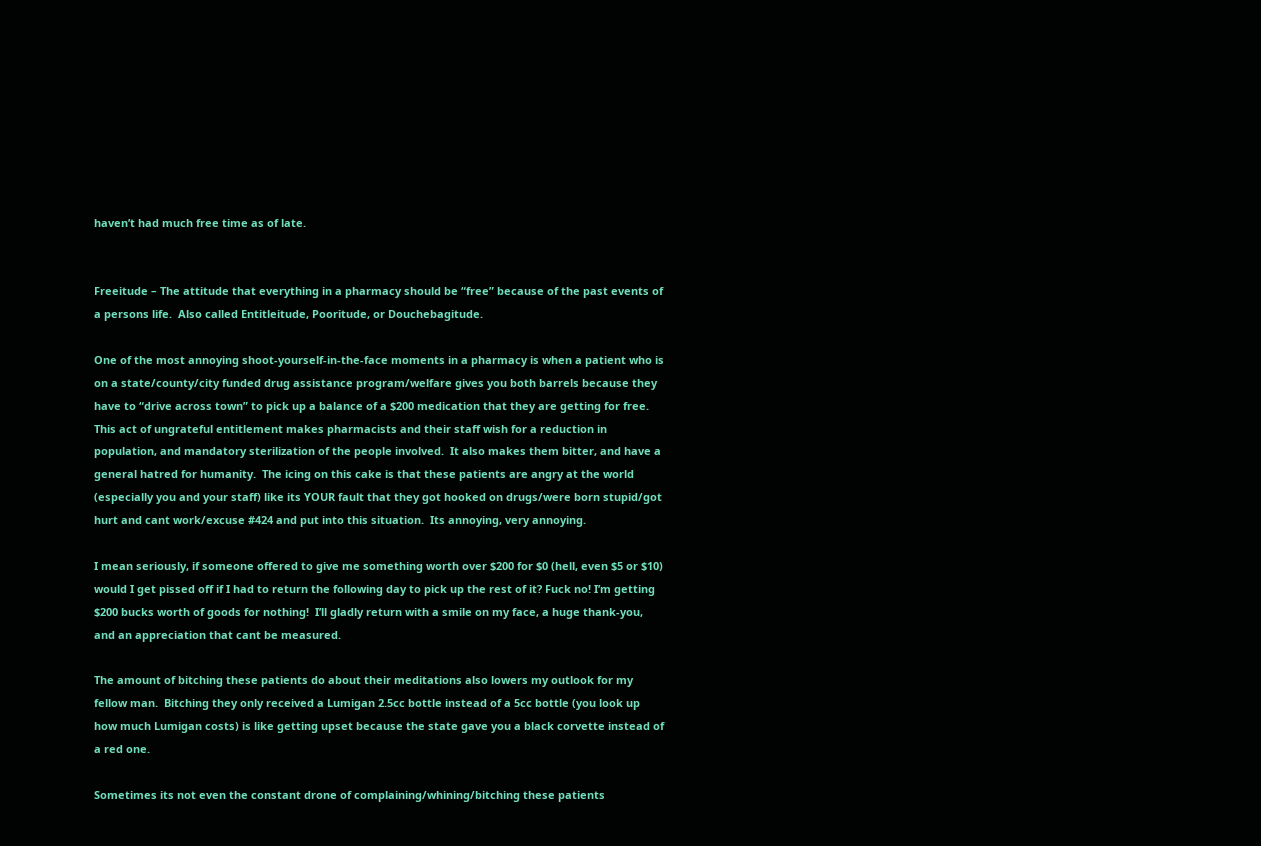haven’t had much free time as of late.


Freeitude – The attitude that everything in a pharmacy should be “free” because of the past events of a persons life.  Also called Entitleitude, Pooritude, or Douchebagitude.

One of the most annoying shoot-yourself-in-the-face moments in a pharmacy is when a patient who is on a state/county/city funded drug assistance program/welfare gives you both barrels because they have to “drive across town” to pick up a balance of a $200 medication that they are getting for free.  This act of ungrateful entitlement makes pharmacists and their staff wish for a reduction in population, and mandatory sterilization of the people involved.  It also makes them bitter, and have a general hatred for humanity.  The icing on this cake is that these patients are angry at the world (especially you and your staff) like its YOUR fault that they got hooked on drugs/were born stupid/got hurt and cant work/excuse #424 and put into this situation.  Its annoying, very annoying.

I mean seriously, if someone offered to give me something worth over $200 for $0 (hell, even $5 or $10) would I get pissed off if I had to return the following day to pick up the rest of it? Fuck no! I’m getting $200 bucks worth of goods for nothing!  I’ll gladly return with a smile on my face, a huge thank-you, and an appreciation that cant be measured.

The amount of bitching these patients do about their meditations also lowers my outlook for my fellow man.  Bitching they only received a Lumigan 2.5cc bottle instead of a 5cc bottle (you look up how much Lumigan costs) is like getting upset because the state gave you a black corvette instead of a red one.

Sometimes its not even the constant drone of complaining/whining/bitching these patients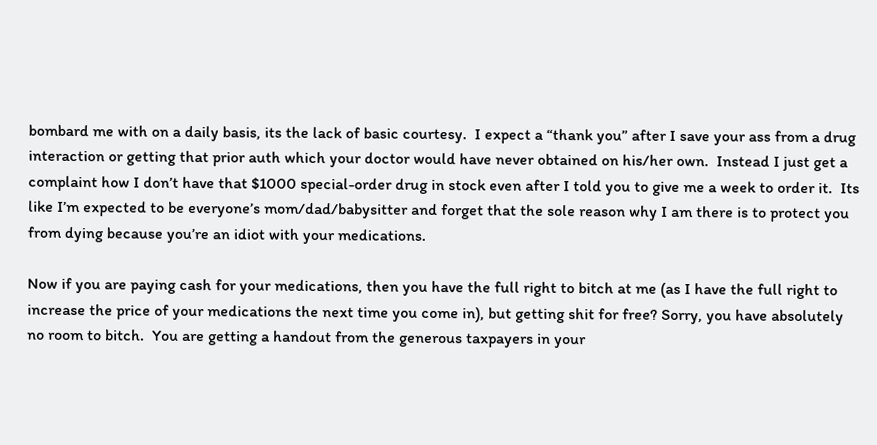bombard me with on a daily basis, its the lack of basic courtesy.  I expect a “thank you” after I save your ass from a drug interaction or getting that prior auth which your doctor would have never obtained on his/her own.  Instead I just get a complaint how I don’t have that $1000 special-order drug in stock even after I told you to give me a week to order it.  Its like I’m expected to be everyone’s mom/dad/babysitter and forget that the sole reason why I am there is to protect you from dying because you’re an idiot with your medications.

Now if you are paying cash for your medications, then you have the full right to bitch at me (as I have the full right to increase the price of your medications the next time you come in), but getting shit for free? Sorry, you have absolutely no room to bitch.  You are getting a handout from the generous taxpayers in your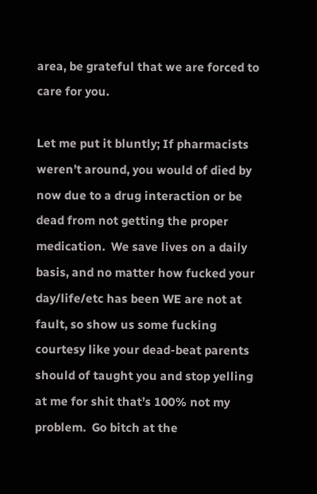area, be grateful that we are forced to care for you.

Let me put it bluntly; If pharmacists weren’t around, you would of died by now due to a drug interaction or be dead from not getting the proper medication.  We save lives on a daily basis, and no matter how fucked your day/life/etc has been WE are not at fault, so show us some fucking courtesy like your dead-beat parents should of taught you and stop yelling at me for shit that’s 100% not my problem.  Go bitch at the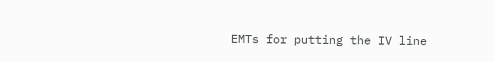EMTs for putting the IV line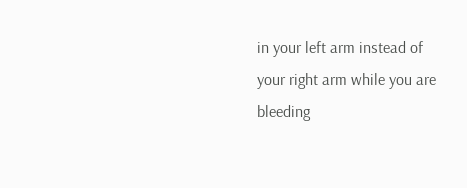in your left arm instead of your right arm while you are bleeding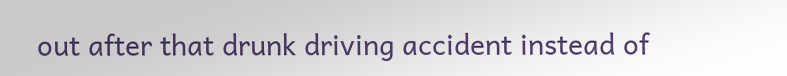out after that drunk driving accident instead of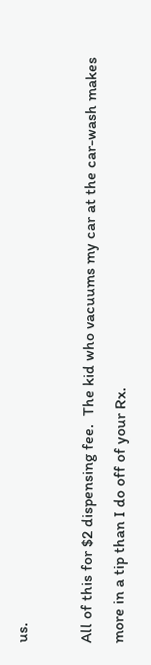us.

All of this for $2 dispensing fee.  The kid who vacuums my car at the car-wash makes more in a tip than I do off of your Rx.